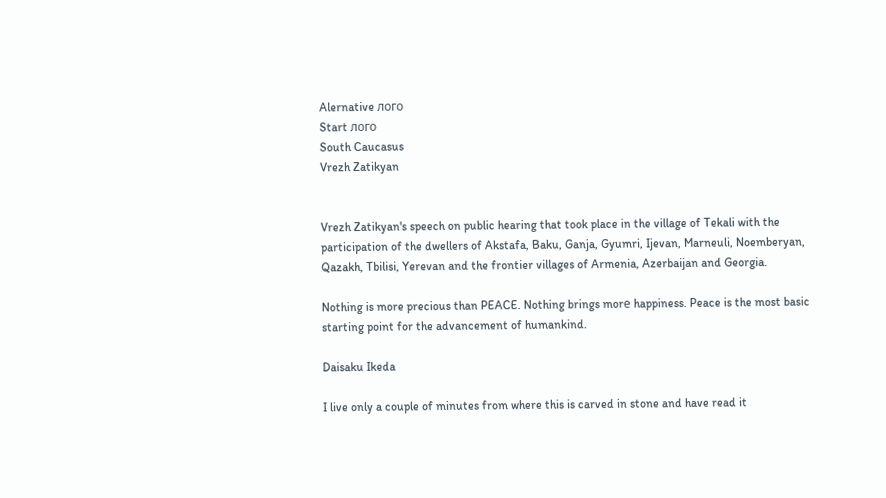Alernative лого
Start лого
South Caucasus
Vrezh Zatikyan


Vrezh Zatikyan's speech on public hearing that took place in the village of Tekali with the participation of the dwellers of Akstafa, Baku, Ganja, Gyumri, Ijevan, Marneuli, Noemberyan, Qazakh, Tbilisi, Yerevan and the frontier villages of Armenia, Azerbaijan and Georgia.

Nothing is more precious than PEACE. Nothing brings morе happiness. Peace is the most basic starting point for the advancement of humankind.

Daisaku Ikeda

I live only a couple of minutes from where this is carved in stone and have read it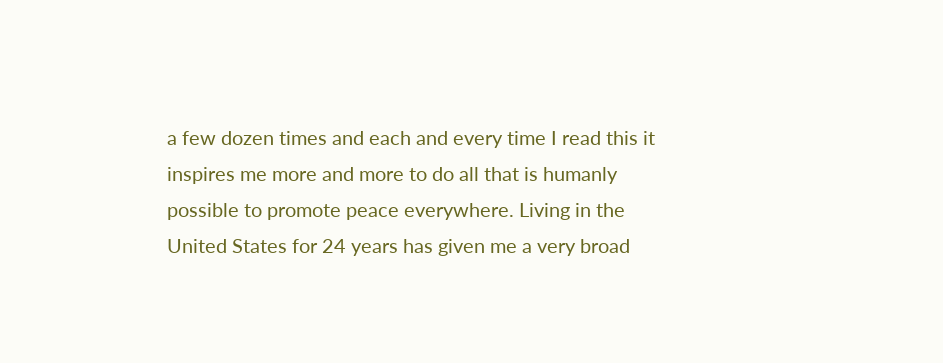a few dozen times and each and every time I read this it inspires me more and more to do all that is humanly possible to promote peace everywhere. Living in the United States for 24 years has given me a very broad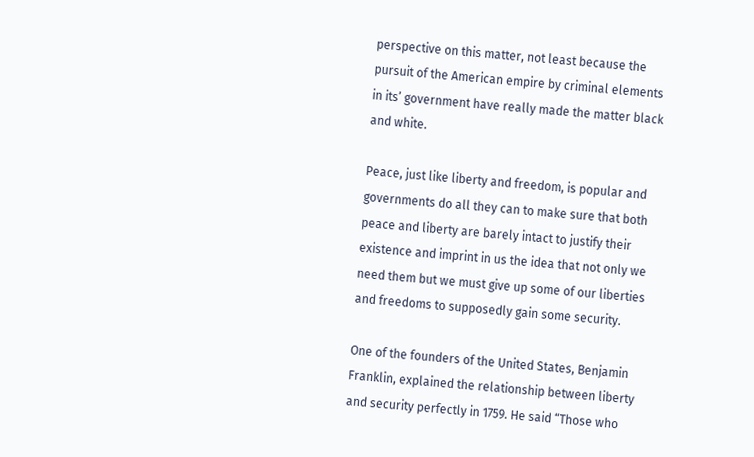perspective on this matter, not least because the pursuit of the American empire by criminal elements in its’ government have really made the matter black and white.

Peace, just like liberty and freedom, is popular and governments do all they can to make sure that both peace and liberty are barely intact to justify their existence and imprint in us the idea that not only we need them but we must give up some of our liberties and freedoms to supposedly gain some security.

One of the founders of the United States, Benjamin Franklin, explained the relationship between liberty and security perfectly in 1759. He said “Those who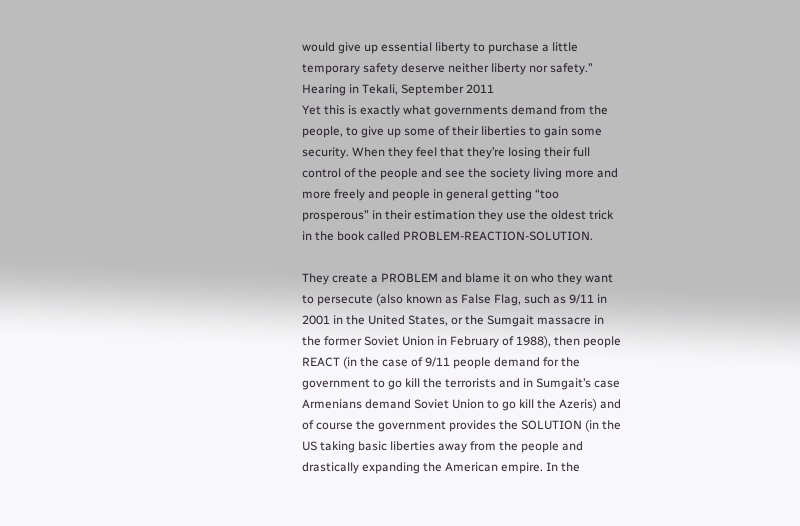would give up essential liberty to purchase a little temporary safety deserve neither liberty nor safety.”
Hearing in Tekali, September 2011
Yet this is exactly what governments demand from the people, to give up some of their liberties to gain some security. When they feel that they’re losing their full control of the people and see the society living more and more freely and people in general getting “too prosperous” in their estimation they use the oldest trick in the book called PROBLEM-REACTION-SOLUTION.

They create a PROBLEM and blame it on who they want to persecute (also known as False Flag, such as 9/11 in 2001 in the United States, or the Sumgait massacre in the former Soviet Union in February of 1988), then people REACT (in the case of 9/11 people demand for the government to go kill the terrorists and in Sumgait’s case Armenians demand Soviet Union to go kill the Azeris) and of course the government provides the SOLUTION (in the US taking basic liberties away from the people and drastically expanding the American empire. In the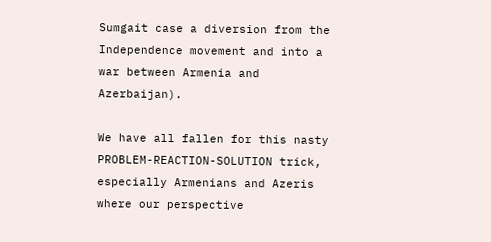Sumgait case a diversion from the Independence movement and into a war between Armenia and Azerbaijan).

We have all fallen for this nasty PROBLEM-REACTION-SOLUTION trick, especially Armenians and Azeris where our perspective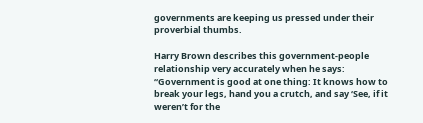governments are keeping us pressed under their proverbial thumbs.

Harry Brown describes this government-people relationship very accurately when he says: “Government is good at one thing: It knows how to break your legs, hand you a crutch, and say ‘See, if it weren’t for the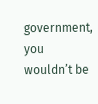government, you wouldn’t be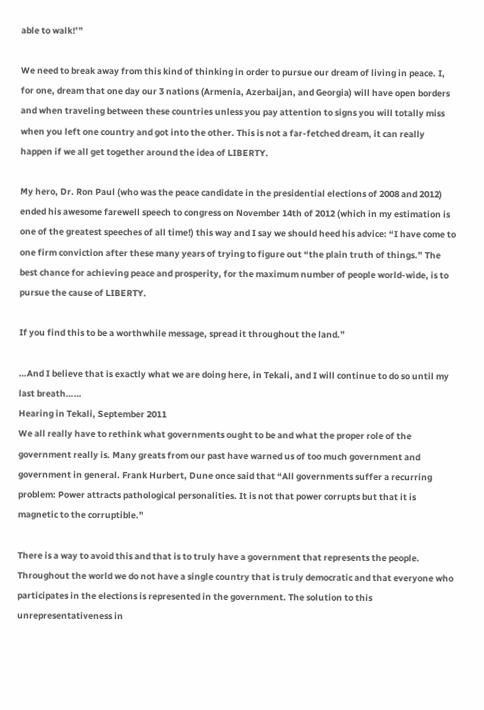able to walk!’”

We need to break away from this kind of thinking in order to pursue our dream of living in peace. I, for one, dream that one day our 3 nations (Armenia, Azerbaijan, and Georgia) will have open borders and when traveling between these countries unless you pay attention to signs you will totally miss when you left one country and got into the other. This is not a far-fetched dream, it can really happen if we all get together around the idea of LIBERTY.

My hero, Dr. Ron Paul (who was the peace candidate in the presidential elections of 2008 and 2012) ended his awesome farewell speech to congress on November 14th of 2012 (which in my estimation is one of the greatest speeches of all time!) this way and I say we should heed his advice: “I have come to one firm conviction after these many years of trying to figure out “the plain truth of things.” The best chance for achieving peace and prosperity, for the maximum number of people world-wide, is to pursue the cause of LIBERTY.

If you find this to be a worthwhile message, spread it throughout the land.”

…And I believe that is exactly what we are doing here, in Tekali, and I will continue to do so until my last breath……
Hearing in Tekali, September 2011
We all really have to rethink what governments ought to be and what the proper role of the government really is. Many greats from our past have warned us of too much government and government in general. Frank Hurbert, Dune once said that “All governments suffer a recurring problem: Power attracts pathological personalities. It is not that power corrupts but that it is magnetic to the corruptible.”

There is a way to avoid this and that is to truly have a government that represents the people. Throughout the world we do not have a single country that is truly democratic and that everyone who participates in the elections is represented in the government. The solution to this unrepresentativeness in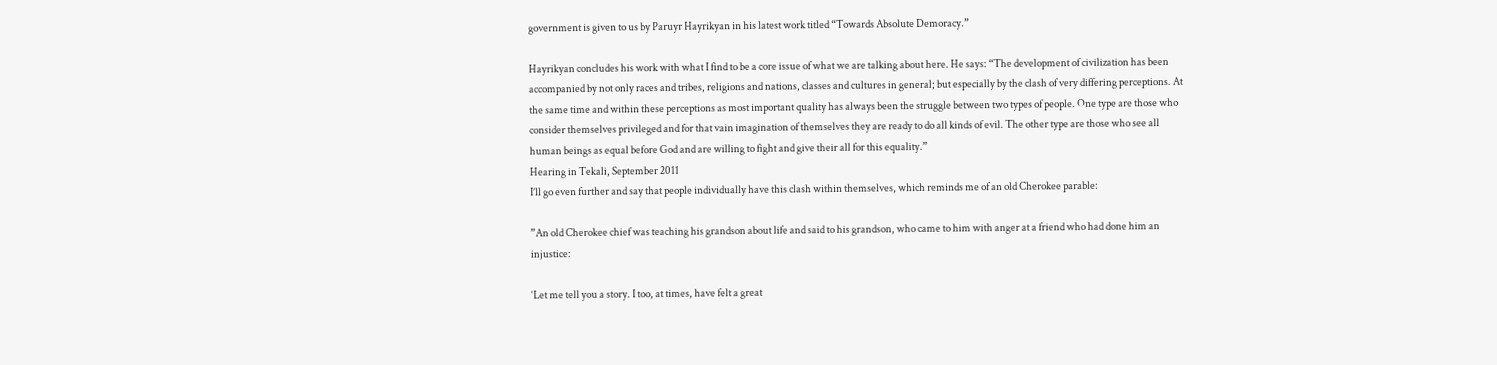government is given to us by Paruyr Hayrikyan in his latest work titled “Towards Absolute Demoracy.”

Hayrikyan concludes his work with what I find to be a core issue of what we are talking about here. He says: “The development of civilization has been accompanied by not only races and tribes, religions and nations, classes and cultures in general; but especially by the clash of very differing perceptions. At the same time and within these perceptions as most important quality has always been the struggle between two types of people. One type are those who consider themselves privileged and for that vain imagination of themselves they are ready to do all kinds of evil. The other type are those who see all human beings as equal before God and are willing to fight and give their all for this equality.”
Hearing in Tekali, September 2011
I’ll go even further and say that people individually have this clash within themselves, which reminds me of an old Cherokee parable:

”An old Cherokee chief was teaching his grandson about life and said to his grandson, who came to him with anger at a friend who had done him an injustice:

‘Let me tell you a story. I too, at times, have felt a great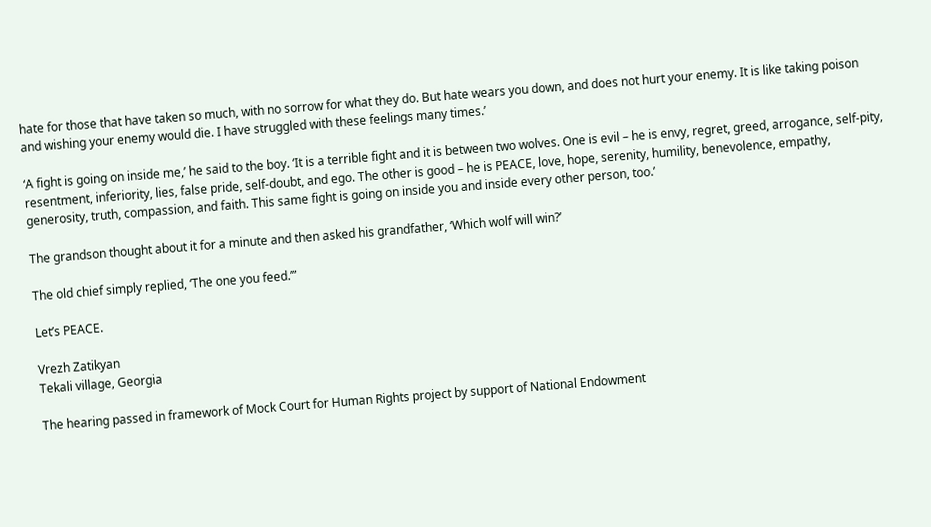hate for those that have taken so much, with no sorrow for what they do. But hate wears you down, and does not hurt your enemy. It is like taking poison and wishing your enemy would die. I have struggled with these feelings many times.’

‘A fight is going on inside me,’ he said to the boy. ‘It is a terrible fight and it is between two wolves. One is evil – he is envy, regret, greed, arrogance, self-pity, resentment, inferiority, lies, false pride, self-doubt, and ego. The other is good – he is PEACE, love, hope, serenity, humility, benevolence, empathy, generosity, truth, compassion, and faith. This same fight is going on inside you and inside every other person, too.’

The grandson thought about it for a minute and then asked his grandfather, ‘Which wolf will win?’

The old chief simply replied, ‘The one you feed.’”

Let’s PEACE.

Vrezh Zatikyan
Tekali village, Georgia

The hearing passed in framework of Mock Court for Human Rights project by support of National Endowment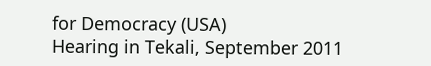for Democracy (USA)
Hearing in Tekali, September 2011